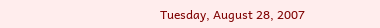Tuesday, August 28, 2007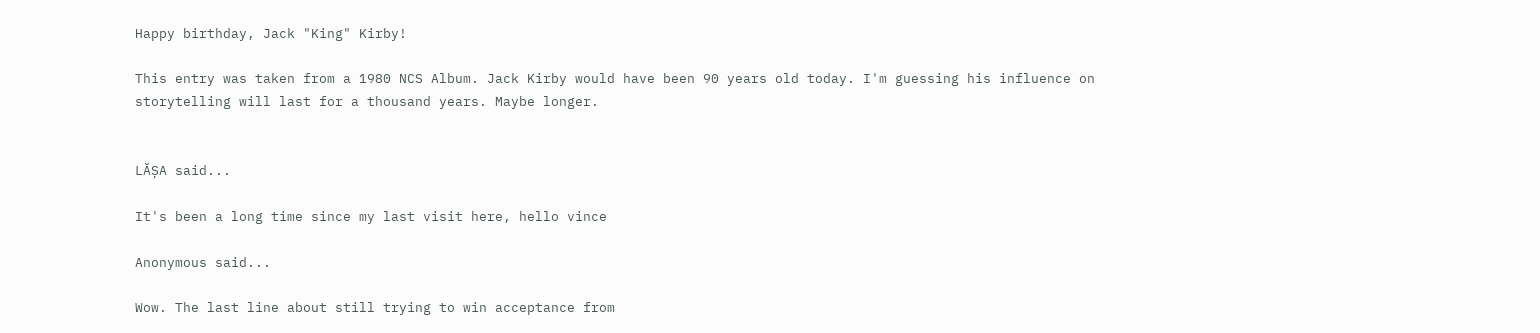Happy birthday, Jack "King" Kirby!

This entry was taken from a 1980 NCS Album. Jack Kirby would have been 90 years old today. I'm guessing his influence on storytelling will last for a thousand years. Maybe longer.


LĂȘA said...

It's been a long time since my last visit here, hello vince

Anonymous said...

Wow. The last line about still trying to win acceptance from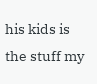his kids is the stuff my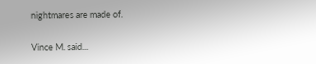nightmares are made of.

Vince M. said...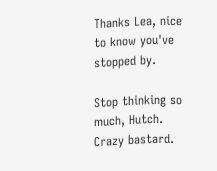Thanks Lea, nice to know you've stopped by.

Stop thinking so much, Hutch.
Crazy bastard.